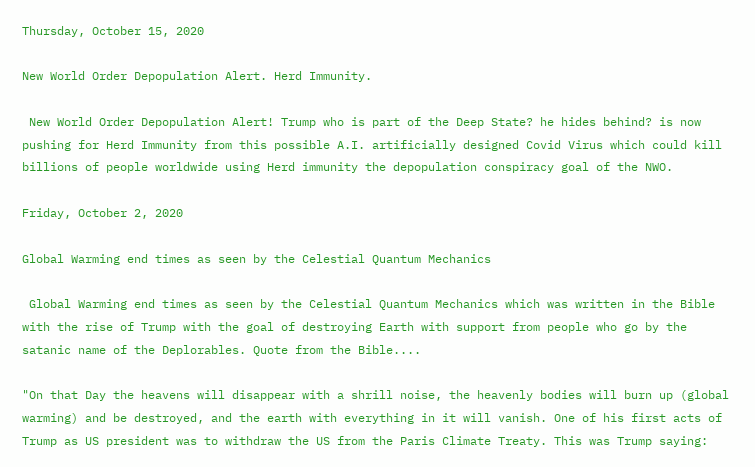Thursday, October 15, 2020

New World Order Depopulation Alert. Herd Immunity.

 New World Order Depopulation Alert! Trump who is part of the Deep State? he hides behind? is now pushing for Herd Immunity from this possible A.I. artificially designed Covid Virus which could kill billions of people worldwide using Herd immunity the depopulation conspiracy goal of the NWO.

Friday, October 2, 2020

Global Warming end times as seen by the Celestial Quantum Mechanics

 Global Warming end times as seen by the Celestial Quantum Mechanics which was written in the Bible with the rise of Trump with the goal of destroying Earth with support from people who go by the satanic name of the Deplorables. Quote from the Bible....

"On that Day the heavens will disappear with a shrill noise, the heavenly bodies will burn up (global warming) and be destroyed, and the earth with everything in it will vanish. One of his first acts of Trump as US president was to withdraw the US from the Paris Climate Treaty. This was Trump saying: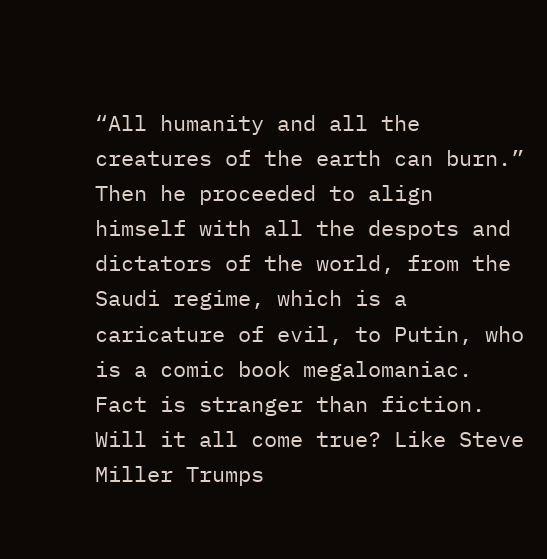“All humanity and all the creatures of the earth can burn.” Then he proceeded to align himself with all the despots and dictators of the world, from the Saudi regime, which is a caricature of evil, to Putin, who is a comic book megalomaniac. Fact is stranger than fiction. Will it all come true? Like Steve Miller Trumps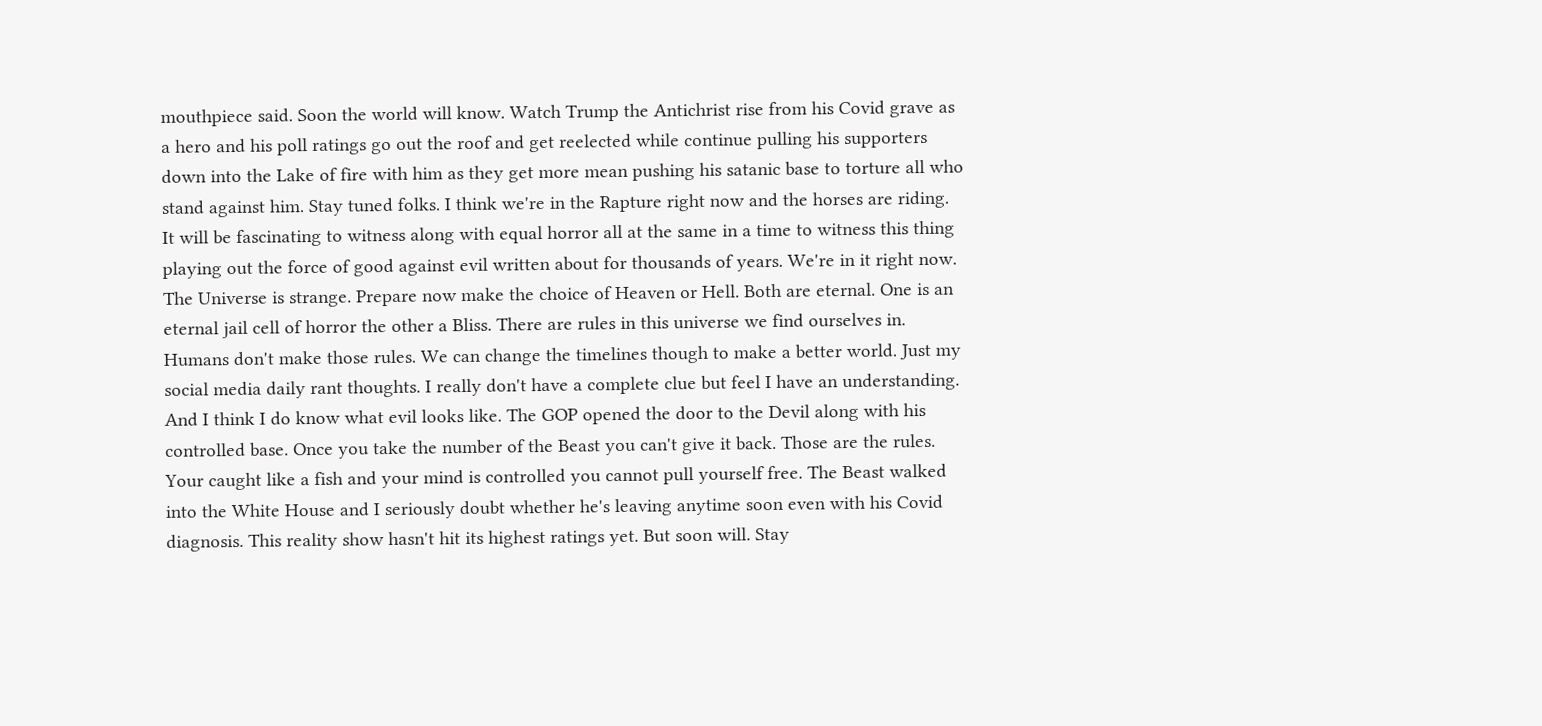mouthpiece said. Soon the world will know. Watch Trump the Antichrist rise from his Covid grave as a hero and his poll ratings go out the roof and get reelected while continue pulling his supporters down into the Lake of fire with him as they get more mean pushing his satanic base to torture all who stand against him. Stay tuned folks. I think we're in the Rapture right now and the horses are riding. It will be fascinating to witness along with equal horror all at the same in a time to witness this thing playing out the force of good against evil written about for thousands of years. We're in it right now. The Universe is strange. Prepare now make the choice of Heaven or Hell. Both are eternal. One is an eternal jail cell of horror the other a Bliss. There are rules in this universe we find ourselves in. Humans don't make those rules. We can change the timelines though to make a better world. Just my social media daily rant thoughts. I really don't have a complete clue but feel I have an understanding. And I think I do know what evil looks like. The GOP opened the door to the Devil along with his controlled base. Once you take the number of the Beast you can't give it back. Those are the rules. Your caught like a fish and your mind is controlled you cannot pull yourself free. The Beast walked into the White House and I seriously doubt whether he's leaving anytime soon even with his Covid diagnosis. This reality show hasn't hit its highest ratings yet. But soon will. Stay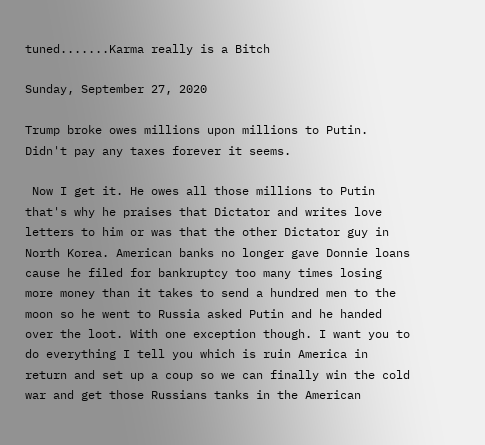tuned.......Karma really is a Bitch

Sunday, September 27, 2020

Trump broke owes millions upon millions to Putin. Didn't pay any taxes forever it seems.

 Now I get it. He owes all those millions to Putin that's why he praises that Dictator and writes love letters to him or was that the other Dictator guy in North Korea. American banks no longer gave Donnie loans cause he filed for bankruptcy too many times losing more money than it takes to send a hundred men to the moon so he went to Russia asked Putin and he handed over the loot. With one exception though. I want you to do everything I tell you which is ruin America in return and set up a coup so we can finally win the cold war and get those Russians tanks in the American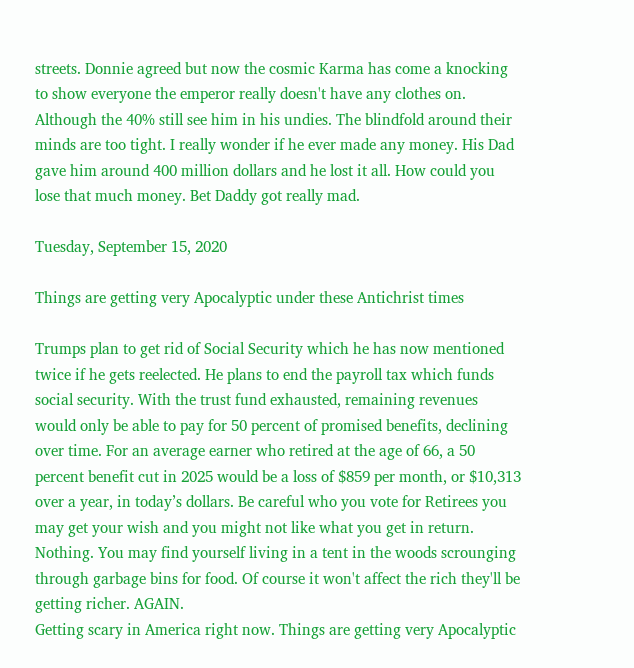streets. Donnie agreed but now the cosmic Karma has come a knocking to show everyone the emperor really doesn't have any clothes on. Although the 40% still see him in his undies. The blindfold around their minds are too tight. I really wonder if he ever made any money. His Dad gave him around 400 million dollars and he lost it all. How could you lose that much money. Bet Daddy got really mad.

Tuesday, September 15, 2020

Things are getting very Apocalyptic under these Antichrist times

Trumps plan to get rid of Social Security which he has now mentioned twice if he gets reelected. He plans to end the payroll tax which funds social security. With the trust fund exhausted, remaining revenues would only be able to pay for 50 percent of promised benefits, declining over time. For an average earner who retired at the age of 66, a 50 percent benefit cut in 2025 would be a loss of $859 per month, or $10,313 over a year, in today’s dollars. Be careful who you vote for Retirees you may get your wish and you might not like what you get in return. Nothing. You may find yourself living in a tent in the woods scrounging through garbage bins for food. Of course it won't affect the rich they'll be getting richer. AGAIN.
Getting scary in America right now. Things are getting very Apocalyptic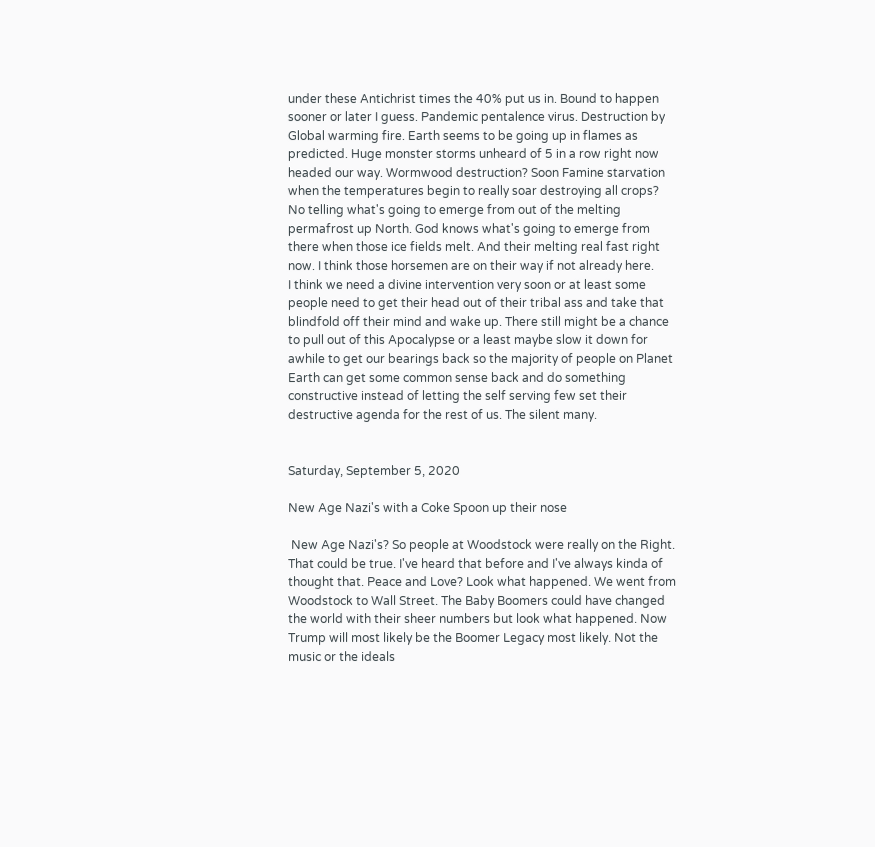under these Antichrist times the 40% put us in. Bound to happen sooner or later I guess. Pandemic pentalence virus. Destruction by Global warming fire. Earth seems to be going up in flames as predicted. Huge monster storms unheard of 5 in a row right now headed our way. Wormwood destruction? Soon Famine starvation when the temperatures begin to really soar destroying all crops? No telling what's going to emerge from out of the melting permafrost up North. God knows what's going to emerge from there when those ice fields melt. And their melting real fast right now. I think those horsemen are on their way if not already here.
I think we need a divine intervention very soon or at least some people need to get their head out of their tribal ass and take that blindfold off their mind and wake up. There still might be a chance to pull out of this Apocalypse or a least maybe slow it down for awhile to get our bearings back so the majority of people on Planet Earth can get some common sense back and do something constructive instead of letting the self serving few set their destructive agenda for the rest of us. The silent many.


Saturday, September 5, 2020

New Age Nazi's with a Coke Spoon up their nose

 New Age Nazi's? So people at Woodstock were really on the Right. That could be true. I've heard that before and I've always kinda of thought that. Peace and Love? Look what happened. We went from Woodstock to Wall Street. The Baby Boomers could have changed the world with their sheer numbers but look what happened. Now Trump will most likely be the Boomer Legacy most likely. Not the music or the ideals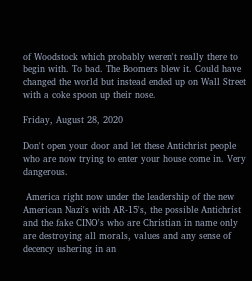of Woodstock which probably weren't really there to begin with. To bad. The Boomers blew it. Could have changed the world but instead ended up on Wall Street with a coke spoon up their nose.

Friday, August 28, 2020

Don't open your door and let these Antichrist people who are now trying to enter your house come in. Very dangerous.

 America right now under the leadership of the new American Nazi's with AR-15's, the possible Antichrist and the fake CINO's who are Christian in name only are destroying all morals, values and any sense of decency ushering in an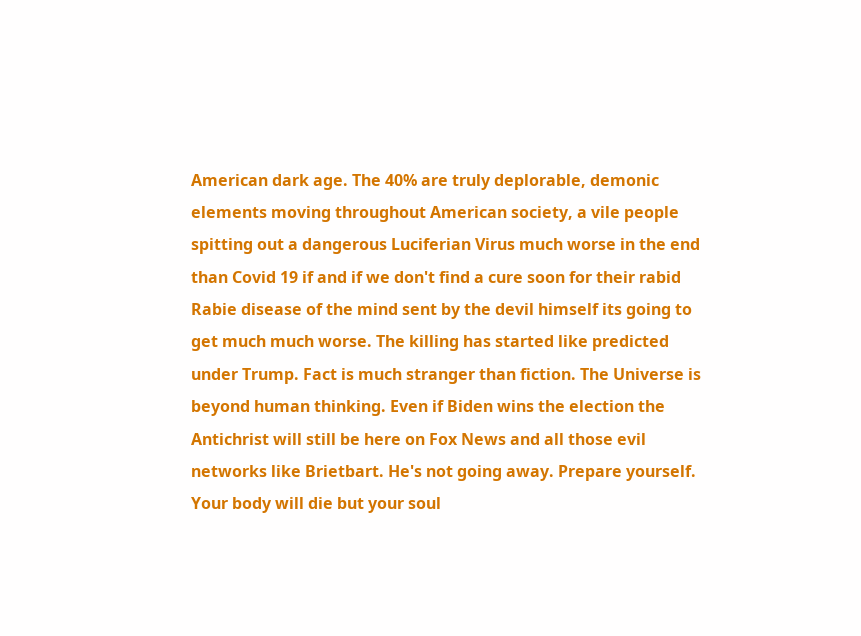American dark age. The 40% are truly deplorable, demonic elements moving throughout American society, a vile people spitting out a dangerous Luciferian Virus much worse in the end than Covid 19 if and if we don't find a cure soon for their rabid Rabie disease of the mind sent by the devil himself its going to get much much worse. The killing has started like predicted under Trump. Fact is much stranger than fiction. The Universe is beyond human thinking. Even if Biden wins the election the Antichrist will still be here on Fox News and all those evil networks like Brietbart. He's not going away. Prepare yourself. Your body will die but your soul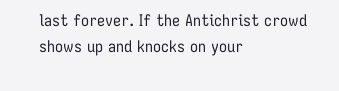last forever. If the Antichrist crowd shows up and knocks on your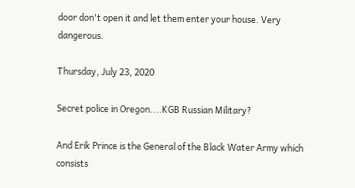door don't open it and let them enter your house. Very dangerous.

Thursday, July 23, 2020

Secret police in Oregon....KGB Russian Military?

And Erik Prince is the General of the Black Water Army which consists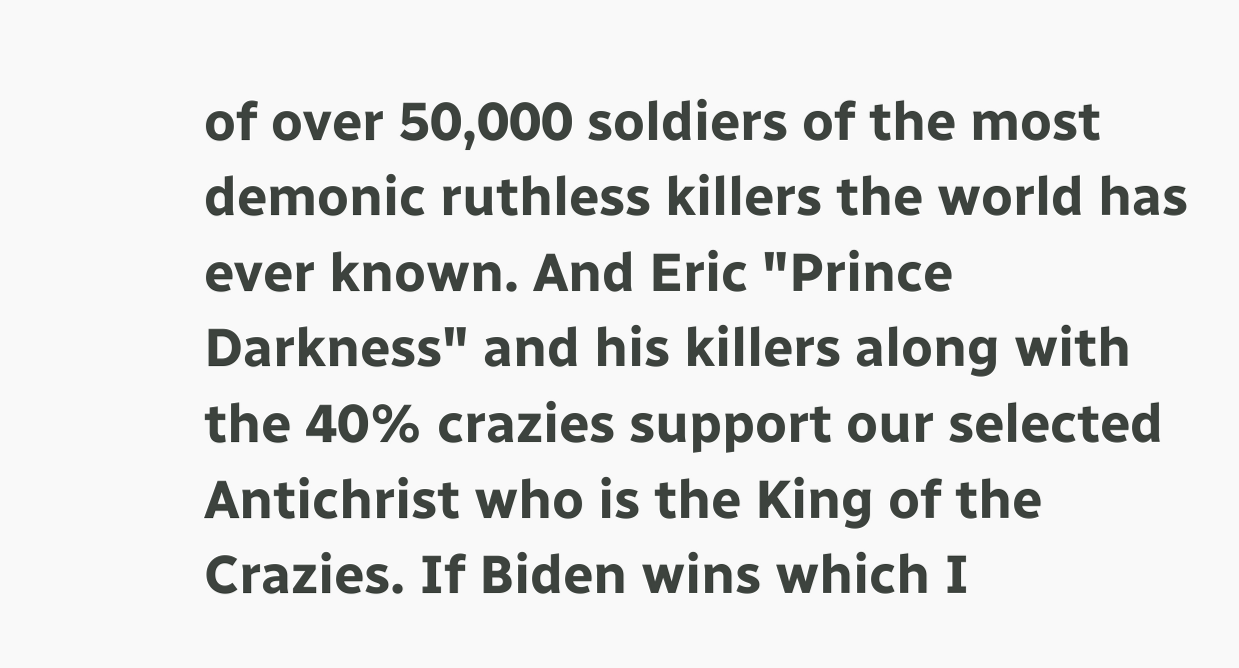of over 50,000 soldiers of the most demonic ruthless killers the world has ever known. And Eric "Prince Darkness" and his killers along with the 40% crazies support our selected Antichrist who is the King of the Crazies. If Biden wins which I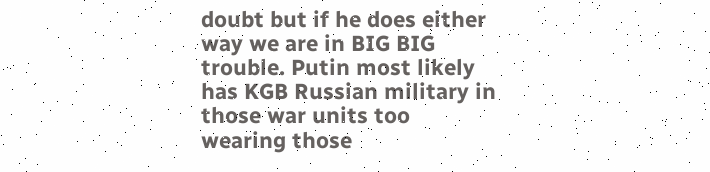doubt but if he does either way we are in BIG BIG trouble. Putin most likely has KGB Russian military in those war units too wearing those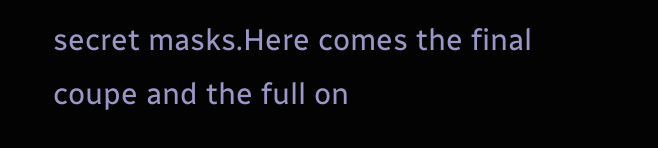secret masks.Here comes the final coupe and the full on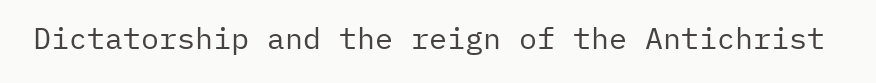Dictatorship and the reign of the Antichrist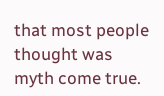that most people thought was myth come true.